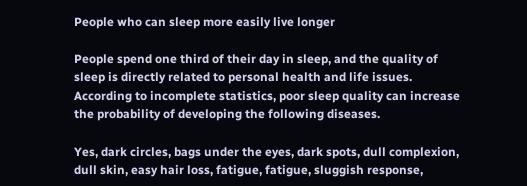People who can sleep more easily live longer

People spend one third of their day in sleep, and the quality of sleep is directly related to personal health and life issues. According to incomplete statistics, poor sleep quality can increase the probability of developing the following diseases.

Yes, dark circles, bags under the eyes, dark spots, dull complexion, dull skin, easy hair loss, fatigue, fatigue, sluggish response,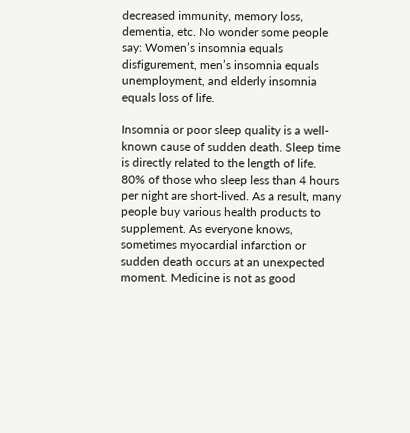decreased immunity, memory loss, dementia, etc. No wonder some people say: Women’s insomnia equals disfigurement, men’s insomnia equals unemployment, and elderly insomnia equals loss of life.

Insomnia or poor sleep quality is a well-known cause of sudden death. Sleep time is directly related to the length of life. 80% of those who sleep less than 4 hours per night are short-lived. As a result, many people buy various health products to supplement. As everyone knows, sometimes myocardial infarction or sudden death occurs at an unexpected moment. Medicine is not as good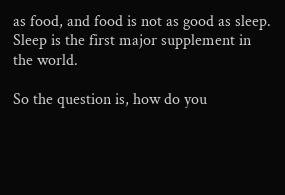as food, and food is not as good as sleep. Sleep is the first major supplement in the world.

So the question is, how do you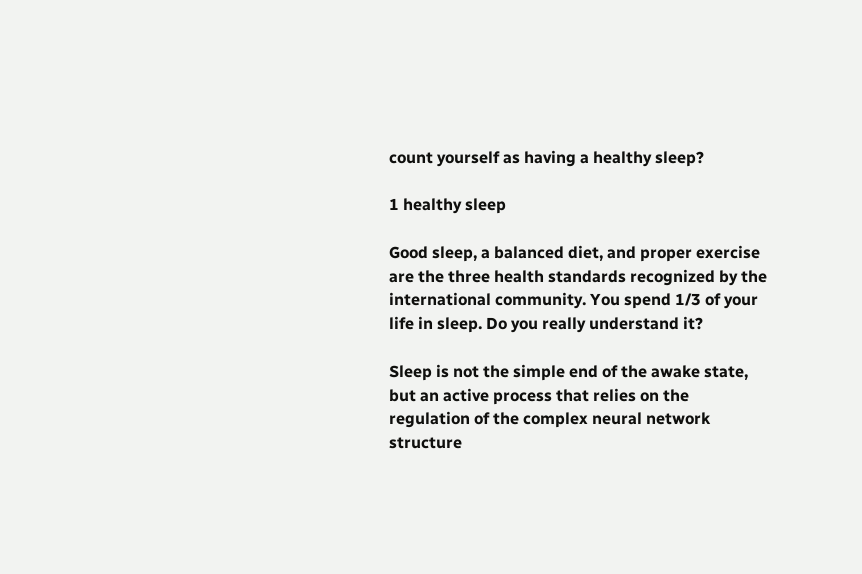count yourself as having a healthy sleep?

1 healthy sleep

Good sleep, a balanced diet, and proper exercise are the three health standards recognized by the international community. You spend 1/3 of your life in sleep. Do you really understand it?

Sleep is not the simple end of the awake state, but an active process that relies on the regulation of the complex neural network structure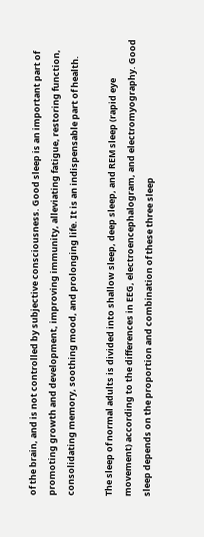of the brain, and is not controlled by subjective consciousness. Good sleep is an important part of promoting growth and development, improving immunity, alleviating fatigue, restoring function, consolidating memory, soothing mood, and prolonging life. It is an indispensable part of health.

The sleep of normal adults is divided into shallow sleep, deep sleep, and REM sleep (rapid eye movement) according to the differences in EEG, electroencephalogram, and electromyography. Good sleep depends on the proportion and combination of these three sleep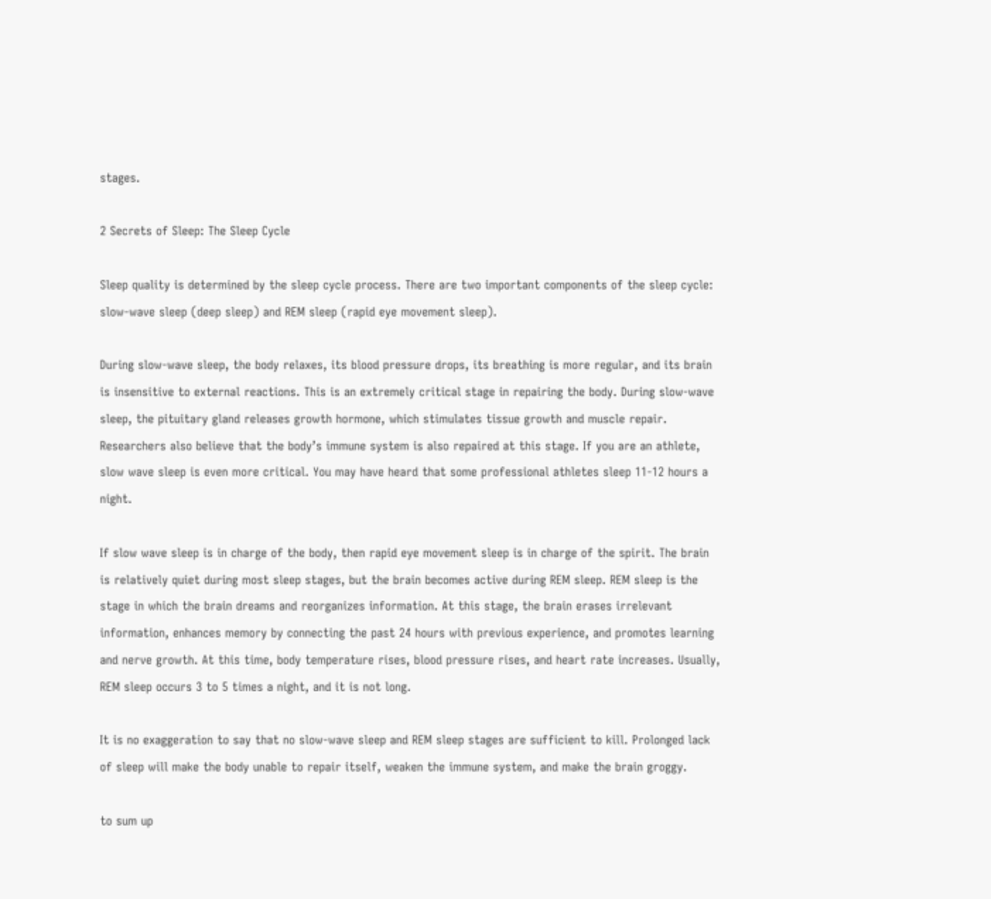stages.

2 Secrets of Sleep: The Sleep Cycle

Sleep quality is determined by the sleep cycle process. There are two important components of the sleep cycle: slow-wave sleep (deep sleep) and REM sleep (rapid eye movement sleep).

During slow-wave sleep, the body relaxes, its blood pressure drops, its breathing is more regular, and its brain is insensitive to external reactions. This is an extremely critical stage in repairing the body. During slow-wave sleep, the pituitary gland releases growth hormone, which stimulates tissue growth and muscle repair. Researchers also believe that the body’s immune system is also repaired at this stage. If you are an athlete, slow wave sleep is even more critical. You may have heard that some professional athletes sleep 11-12 hours a night.

If slow wave sleep is in charge of the body, then rapid eye movement sleep is in charge of the spirit. The brain is relatively quiet during most sleep stages, but the brain becomes active during REM sleep. REM sleep is the stage in which the brain dreams and reorganizes information. At this stage, the brain erases irrelevant information, enhances memory by connecting the past 24 hours with previous experience, and promotes learning and nerve growth. At this time, body temperature rises, blood pressure rises, and heart rate increases. Usually, REM sleep occurs 3 to 5 times a night, and it is not long.

It is no exaggeration to say that no slow-wave sleep and REM sleep stages are sufficient to kill. Prolonged lack of sleep will make the body unable to repair itself, weaken the immune system, and make the brain groggy.

to sum up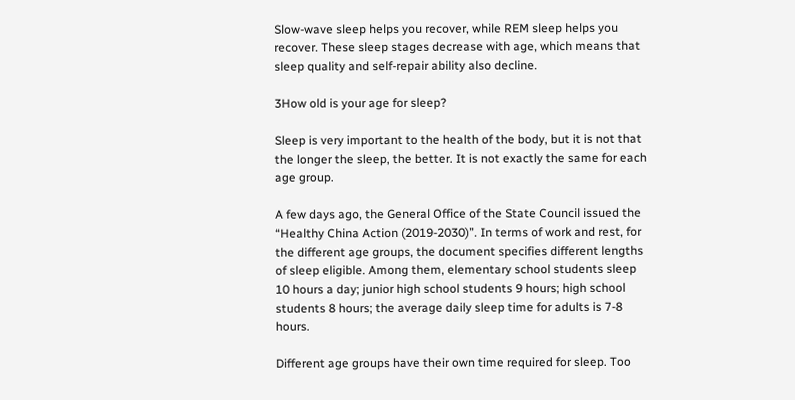Slow-wave sleep helps you recover, while REM sleep helps you recover. These sleep stages decrease with age, which means that sleep quality and self-repair ability also decline.

3How old is your age for sleep?

Sleep is very important to the health of the body, but it is not that the longer the sleep, the better. It is not exactly the same for each age group.

A few days ago, the General Office of the State Council issued the “Healthy China Action (2019-2030)”. In terms of work and rest, for the different age groups, the document specifies different lengths of sleep eligible. Among them, elementary school students sleep 10 hours a day; junior high school students 9 hours; high school students 8 hours; the average daily sleep time for adults is 7-8 hours.

Different age groups have their own time required for sleep. Too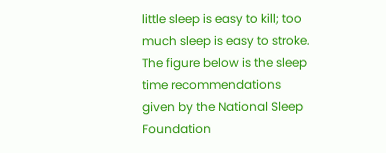little sleep is easy to kill; too much sleep is easy to stroke. The figure below is the sleep time recommendations given by the National Sleep Foundation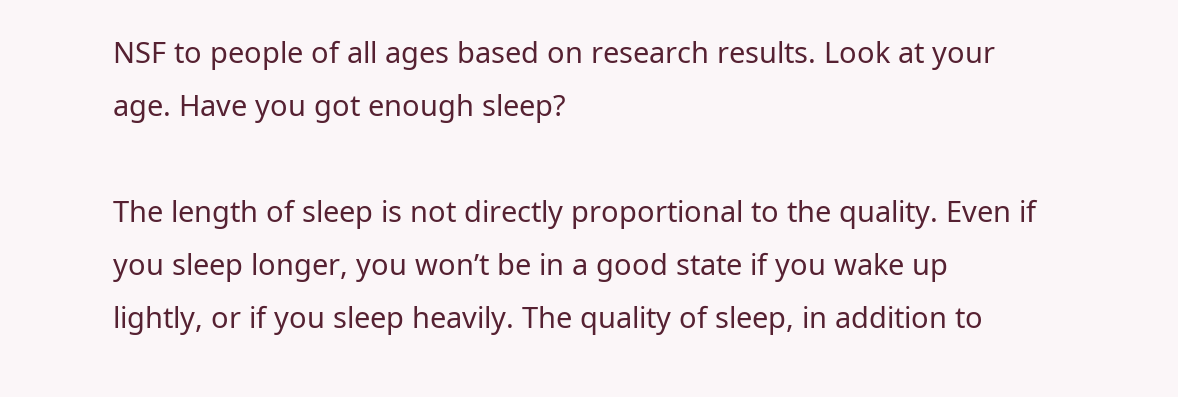NSF to people of all ages based on research results. Look at your age. Have you got enough sleep?

The length of sleep is not directly proportional to the quality. Even if you sleep longer, you won’t be in a good state if you wake up lightly, or if you sleep heavily. The quality of sleep, in addition to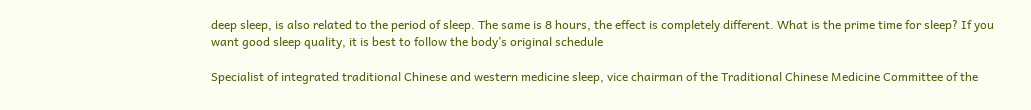deep sleep, is also related to the period of sleep. The same is 8 hours, the effect is completely different. What is the prime time for sleep? If you want good sleep quality, it is best to follow the body’s original schedule

Specialist of integrated traditional Chinese and western medicine sleep, vice chairman of the Traditional Chinese Medicine Committee of the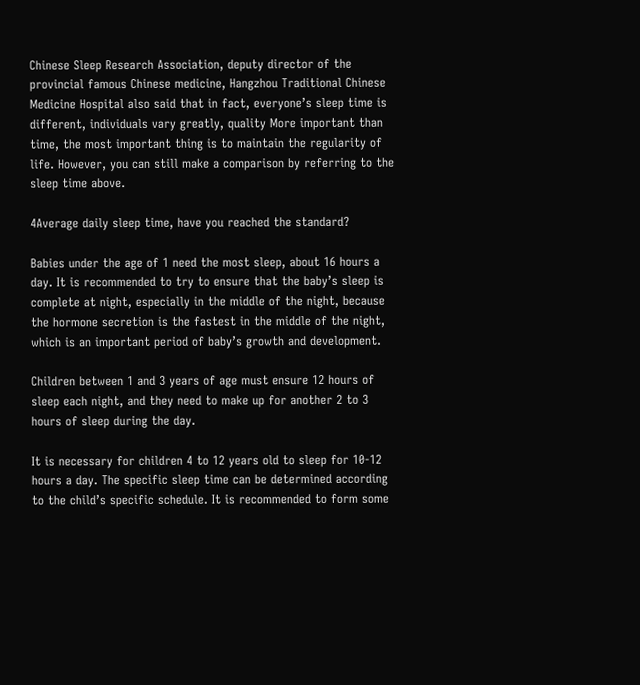Chinese Sleep Research Association, deputy director of the provincial famous Chinese medicine, Hangzhou Traditional Chinese Medicine Hospital also said that in fact, everyone’s sleep time is different, individuals vary greatly, quality More important than time, the most important thing is to maintain the regularity of life. However, you can still make a comparison by referring to the sleep time above.

4Average daily sleep time, have you reached the standard?

Babies under the age of 1 need the most sleep, about 16 hours a day. It is recommended to try to ensure that the baby’s sleep is complete at night, especially in the middle of the night, because the hormone secretion is the fastest in the middle of the night, which is an important period of baby’s growth and development.

Children between 1 and 3 years of age must ensure 12 hours of sleep each night, and they need to make up for another 2 to 3 hours of sleep during the day.

It is necessary for children 4 to 12 years old to sleep for 10-12 hours a day. The specific sleep time can be determined according to the child’s specific schedule. It is recommended to form some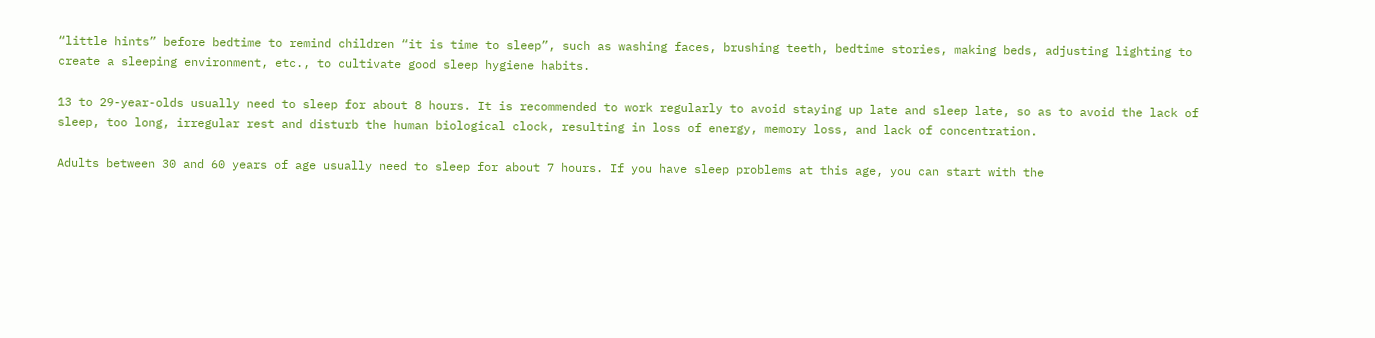“little hints” before bedtime to remind children “it is time to sleep”, such as washing faces, brushing teeth, bedtime stories, making beds, adjusting lighting to create a sleeping environment, etc., to cultivate good sleep hygiene habits.

13 to 29-year-olds usually need to sleep for about 8 hours. It is recommended to work regularly to avoid staying up late and sleep late, so as to avoid the lack of sleep, too long, irregular rest and disturb the human biological clock, resulting in loss of energy, memory loss, and lack of concentration.

Adults between 30 and 60 years of age usually need to sleep for about 7 hours. If you have sleep problems at this age, you can start with the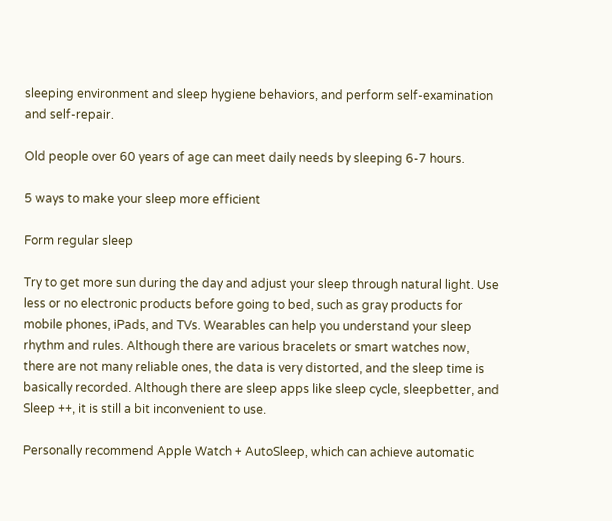sleeping environment and sleep hygiene behaviors, and perform self-examination and self-repair.

Old people over 60 years of age can meet daily needs by sleeping 6-7 hours.

5 ways to make your sleep more efficient

Form regular sleep

Try to get more sun during the day and adjust your sleep through natural light. Use less or no electronic products before going to bed, such as gray products for mobile phones, iPads, and TVs. Wearables can help you understand your sleep rhythm and rules. Although there are various bracelets or smart watches now, there are not many reliable ones, the data is very distorted, and the sleep time is basically recorded. Although there are sleep apps like sleep cycle, sleepbetter, and Sleep ++, it is still a bit inconvenient to use.

Personally recommend Apple Watch + AutoSleep, which can achieve automatic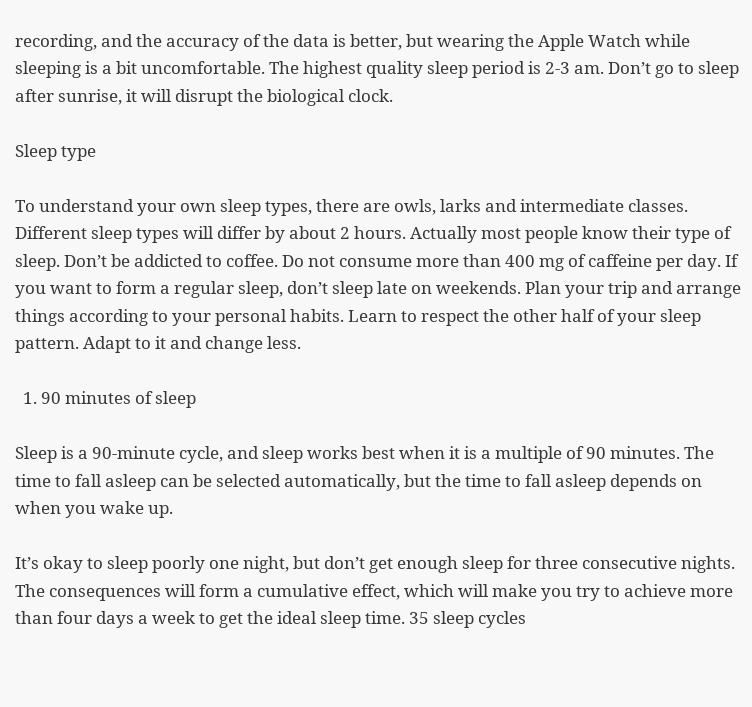recording, and the accuracy of the data is better, but wearing the Apple Watch while sleeping is a bit uncomfortable. The highest quality sleep period is 2-3 am. Don’t go to sleep after sunrise, it will disrupt the biological clock.

Sleep type

To understand your own sleep types, there are owls, larks and intermediate classes. Different sleep types will differ by about 2 hours. Actually most people know their type of sleep. Don’t be addicted to coffee. Do not consume more than 400 mg of caffeine per day. If you want to form a regular sleep, don’t sleep late on weekends. Plan your trip and arrange things according to your personal habits. Learn to respect the other half of your sleep pattern. Adapt to it and change less.

  1. 90 minutes of sleep

Sleep is a 90-minute cycle, and sleep works best when it is a multiple of 90 minutes. The time to fall asleep can be selected automatically, but the time to fall asleep depends on when you wake up.

It’s okay to sleep poorly one night, but don’t get enough sleep for three consecutive nights. The consequences will form a cumulative effect, which will make you try to achieve more than four days a week to get the ideal sleep time. 35 sleep cycles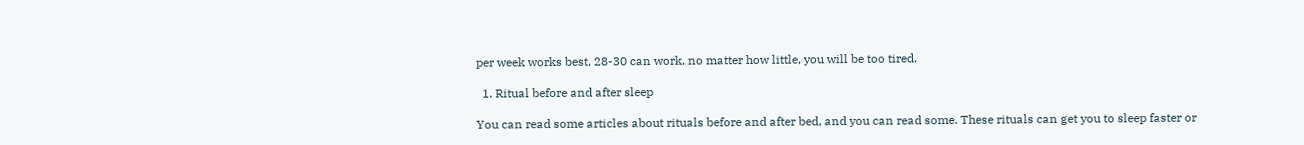per week works best, 28-30 can work, no matter how little, you will be too tired.

  1. Ritual before and after sleep

You can read some articles about rituals before and after bed, and you can read some. These rituals can get you to sleep faster or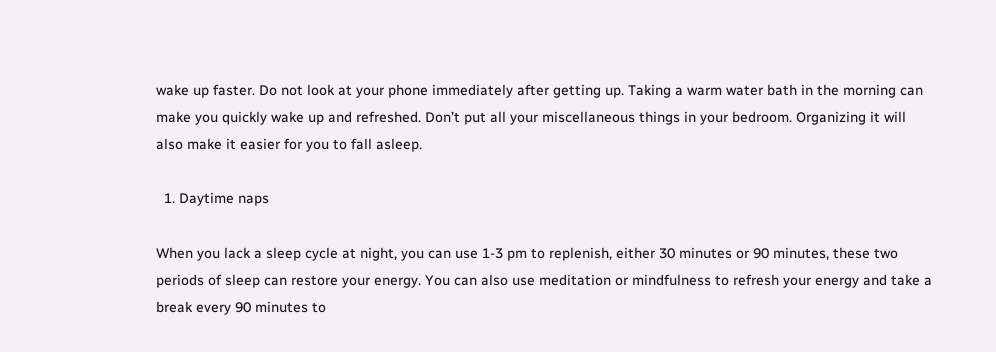wake up faster. Do not look at your phone immediately after getting up. Taking a warm water bath in the morning can make you quickly wake up and refreshed. Don’t put all your miscellaneous things in your bedroom. Organizing it will also make it easier for you to fall asleep.

  1. Daytime naps

When you lack a sleep cycle at night, you can use 1-3 pm to replenish, either 30 minutes or 90 minutes, these two periods of sleep can restore your energy. You can also use meditation or mindfulness to refresh your energy and take a break every 90 minutes to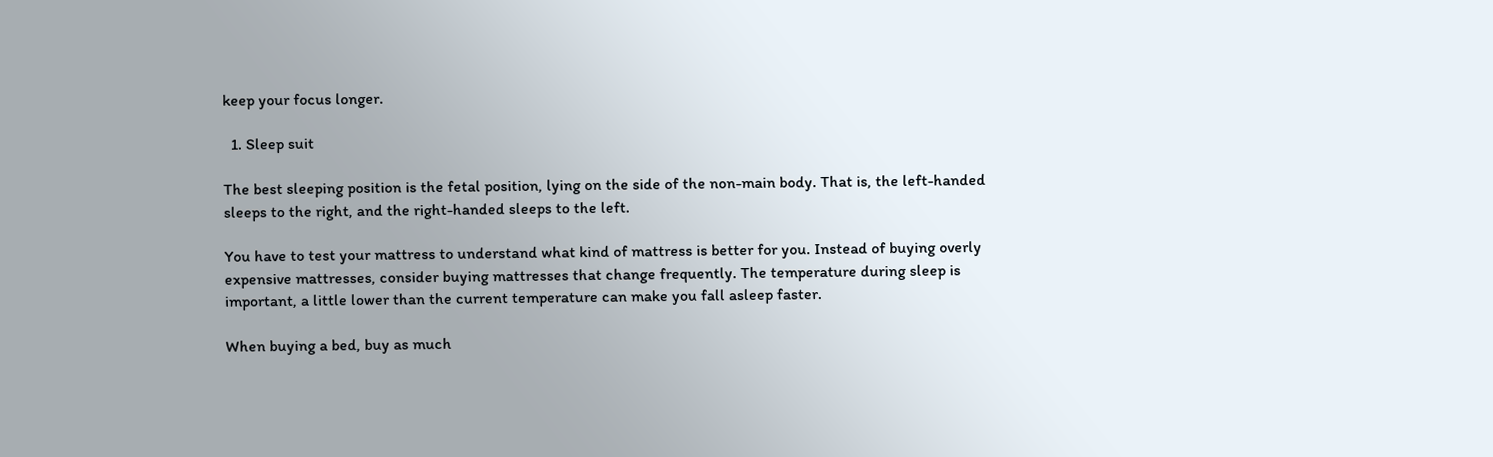keep your focus longer.

  1. Sleep suit

The best sleeping position is the fetal position, lying on the side of the non-main body. That is, the left-handed sleeps to the right, and the right-handed sleeps to the left.

You have to test your mattress to understand what kind of mattress is better for you. Instead of buying overly expensive mattresses, consider buying mattresses that change frequently. The temperature during sleep is important, a little lower than the current temperature can make you fall asleep faster.

When buying a bed, buy as much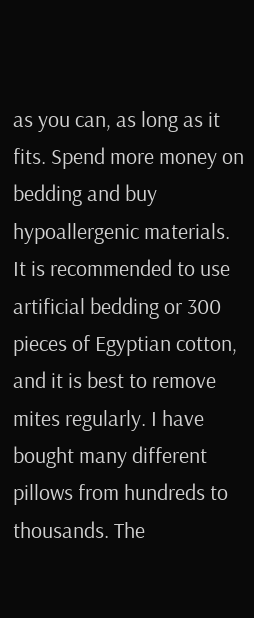as you can, as long as it fits. Spend more money on bedding and buy hypoallergenic materials. It is recommended to use artificial bedding or 300 pieces of Egyptian cotton, and it is best to remove mites regularly. I have bought many different pillows from hundreds to thousands. The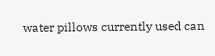water pillows currently used can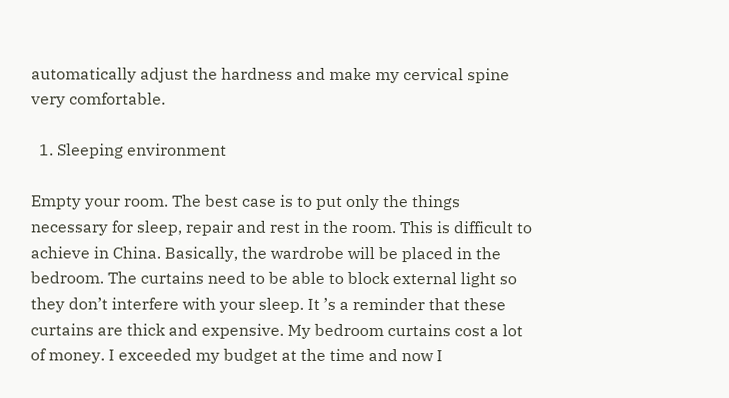automatically adjust the hardness and make my cervical spine very comfortable.

  1. Sleeping environment

Empty your room. The best case is to put only the things necessary for sleep, repair and rest in the room. This is difficult to achieve in China. Basically, the wardrobe will be placed in the bedroom. The curtains need to be able to block external light so they don’t interfere with your sleep. It ’s a reminder that these curtains are thick and expensive. My bedroom curtains cost a lot of money. I exceeded my budget at the time and now I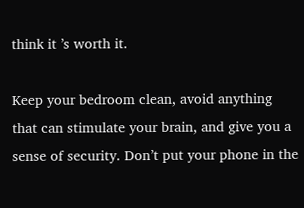think it ’s worth it.

Keep your bedroom clean, avoid anything that can stimulate your brain, and give you a sense of security. Don’t put your phone in the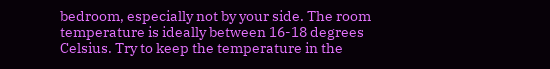bedroom, especially not by your side. The room temperature is ideally between 16-18 degrees Celsius. Try to keep the temperature in the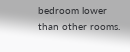bedroom lower than other rooms.